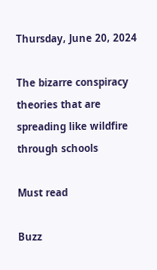Thursday, June 20, 2024

The bizarre conspiracy theories that are spreading like wildfire through schools

Must read

Buzz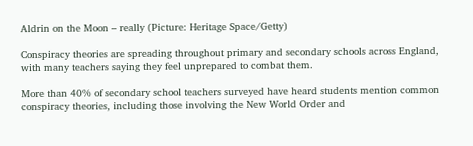Aldrin on the Moon – really (Picture: Heritage Space/Getty)

Conspiracy theories are spreading throughout primary and secondary schools across England, with many teachers saying they feel unprepared to combat them.

More than 40% of secondary school teachers surveyed have heard students mention common conspiracy theories, including those involving the New World Order and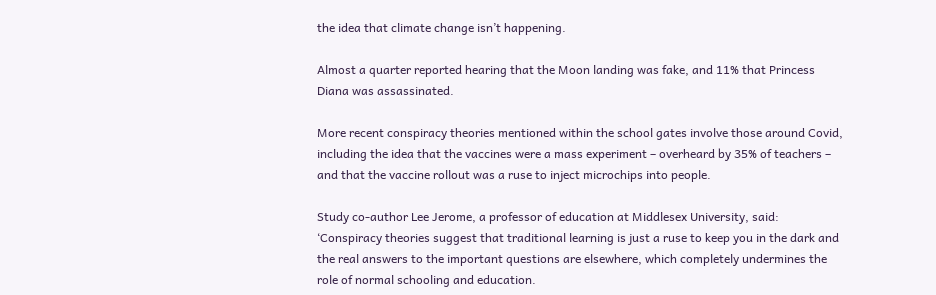the idea that climate change isn’t happening.

Almost a quarter reported hearing that the Moon landing was fake, and 11% that Princess Diana was assassinated.

More recent conspiracy theories mentioned within the school gates involve those around Covid, including the idea that the vaccines were a mass experiment – overheard by 35% of teachers – and that the vaccine rollout was a ruse to inject microchips into people.

Study co-author Lee Jerome, a professor of education at Middlesex University, said: ‘Conspiracy theories suggest that traditional learning is just a ruse to keep you in the dark and the real answers to the important questions are elsewhere, which completely undermines the role of normal schooling and education.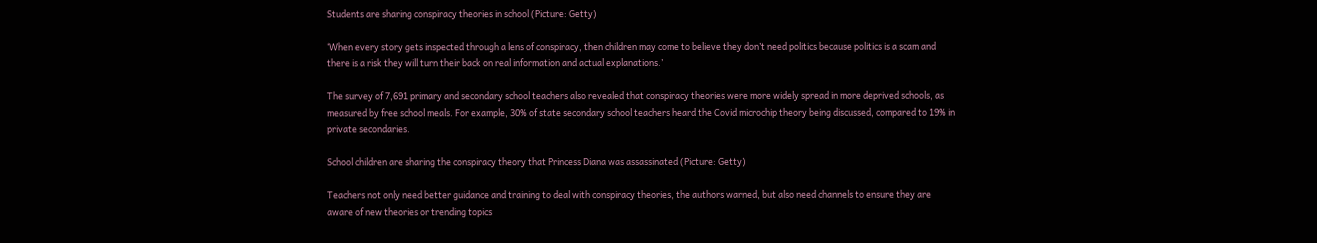Students are sharing conspiracy theories in school (Picture: Getty)

‘When every story gets inspected through a lens of conspiracy, then children may come to believe they don’t need politics because politics is a scam and there is a risk they will turn their back on real information and actual explanations.’

The survey of 7,691 primary and secondary school teachers also revealed that conspiracy theories were more widely spread in more deprived schools, as measured by free school meals. For example, 30% of state secondary school teachers heard the Covid microchip theory being discussed, compared to 19% in private secondaries.

School children are sharing the conspiracy theory that Princess Diana was assassinated (Picture: Getty)

Teachers not only need better guidance and training to deal with conspiracy theories, the authors warned, but also need channels to ensure they are aware of new theories or trending topics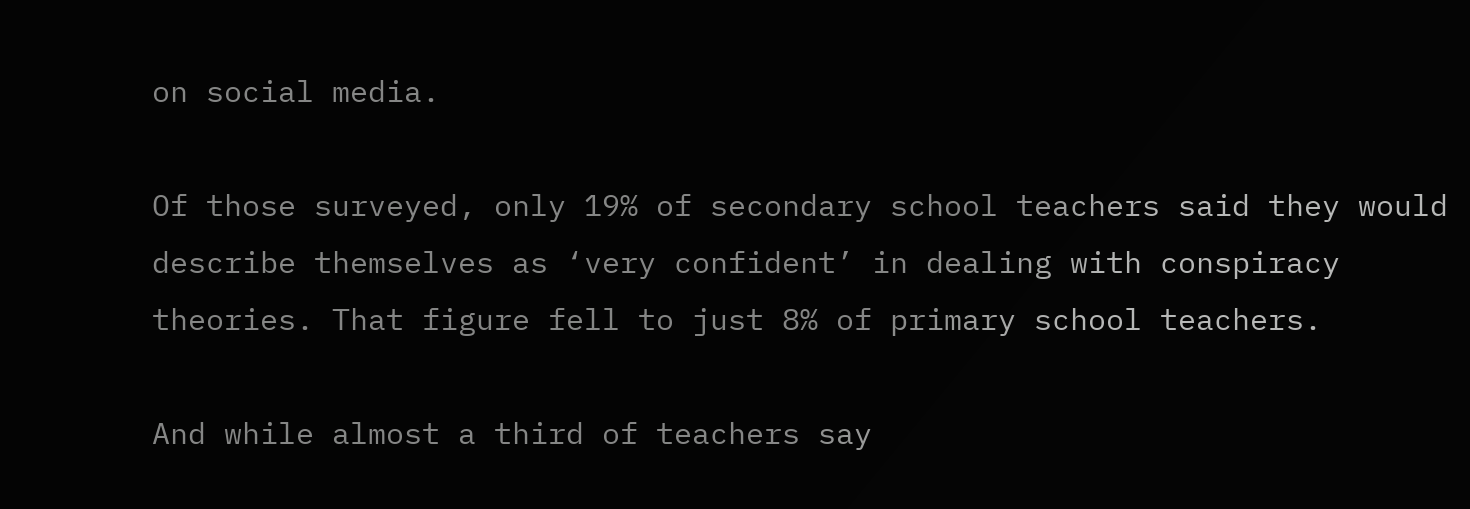on social media.

Of those surveyed, only 19% of secondary school teachers said they would describe themselves as ‘very confident’ in dealing with conspiracy theories. That figure fell to just 8% of primary school teachers.

And while almost a third of teachers say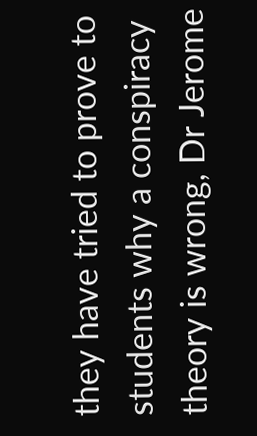they have tried to prove to students why a conspiracy theory is wrong, Dr Jerome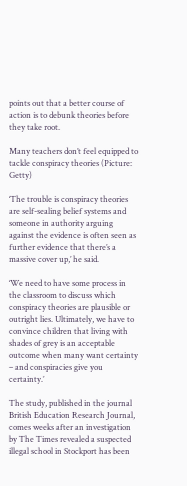points out that a better course of action is to debunk theories before they take root.

Many teachers don’t feel equipped to tackle conspiracy theories (Picture: Getty)

‘The trouble is conspiracy theories are self-sealing belief systems and someone in authority arguing against the evidence is often seen as further evidence that there’s a massive cover up,’ he said.

‘We need to have some process in the classroom to discuss which conspiracy theories are plausible or outright lies. Ultimately, we have to convince children that living with shades of grey is an acceptable outcome when many want certainty – and conspiracies give you certainty.’

The study, published in the journal British Education Research Journal, comes weeks after an investigation by The Times revealed a suspected illegal school in Stockport has been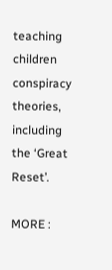teaching children conspiracy theories, including the ‘Great Reset’.

MORE :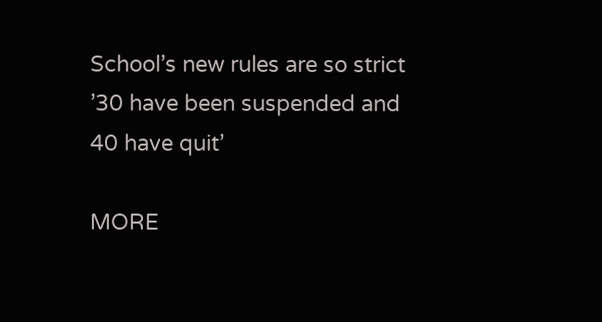School’s new rules are so strict ’30 have been suspended and 40 have quit’

MORE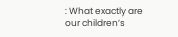: What exactly are our children’s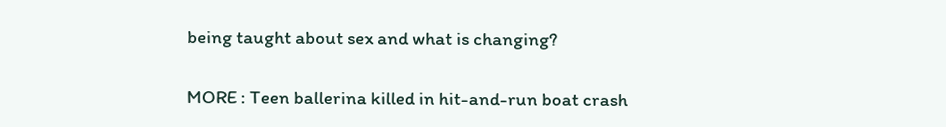being taught about sex and what is changing?

MORE : Teen ballerina killed in hit-and-run boat crash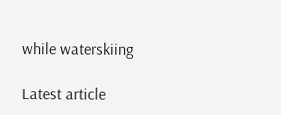while waterskiing

Latest article